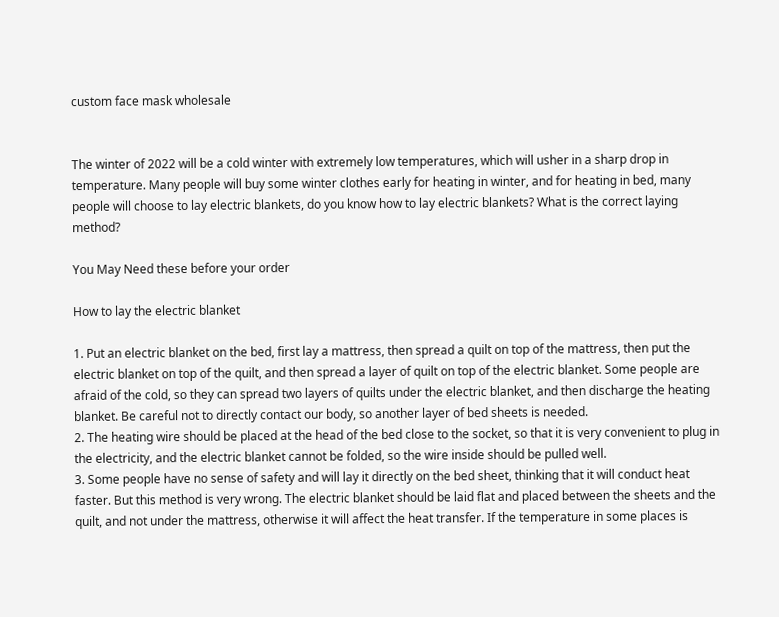custom face mask wholesale


The winter of 2022 will be a cold winter with extremely low temperatures, which will usher in a sharp drop in temperature. Many people will buy some winter clothes early for heating in winter, and for heating in bed, many people will choose to lay electric blankets, do you know how to lay electric blankets? What is the correct laying method?

You May Need these before your order

How to lay the electric blanket

1. Put an electric blanket on the bed, first lay a mattress, then spread a quilt on top of the mattress, then put the electric blanket on top of the quilt, and then spread a layer of quilt on top of the electric blanket. Some people are afraid of the cold, so they can spread two layers of quilts under the electric blanket, and then discharge the heating blanket. Be careful not to directly contact our body, so another layer of bed sheets is needed.
2. The heating wire should be placed at the head of the bed close to the socket, so that it is very convenient to plug in the electricity, and the electric blanket cannot be folded, so the wire inside should be pulled well.
3. Some people have no sense of safety and will lay it directly on the bed sheet, thinking that it will conduct heat faster. But this method is very wrong. The electric blanket should be laid flat and placed between the sheets and the quilt, and not under the mattress, otherwise it will affect the heat transfer. If the temperature in some places is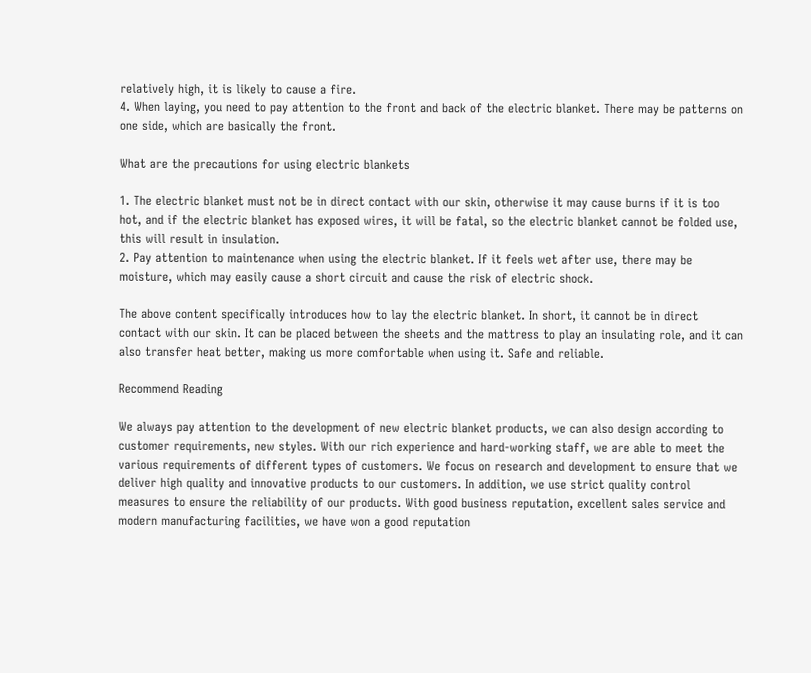relatively high, it is likely to cause a fire.
4. When laying, you need to pay attention to the front and back of the electric blanket. There may be patterns on one side, which are basically the front.

What are the precautions for using electric blankets

1. The electric blanket must not be in direct contact with our skin, otherwise it may cause burns if it is too hot, and if the electric blanket has exposed wires, it will be fatal, so the electric blanket cannot be folded use, this will result in insulation.
2. Pay attention to maintenance when using the electric blanket. If it feels wet after use, there may be moisture, which may easily cause a short circuit and cause the risk of electric shock.

The above content specifically introduces how to lay the electric blanket. In short, it cannot be in direct contact with our skin. It can be placed between the sheets and the mattress to play an insulating role, and it can also transfer heat better, making us more comfortable when using it. Safe and reliable.

Recommend Reading

We always pay attention to the development of new electric blanket products, we can also design according to customer requirements, new styles. With our rich experience and hard-working staff, we are able to meet the various requirements of different types of customers. We focus on research and development to ensure that we deliver high quality and innovative products to our customers. In addition, we use strict quality control measures to ensure the reliability of our products. With good business reputation, excellent sales service and modern manufacturing facilities, we have won a good reputation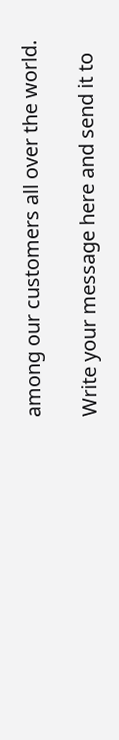among our customers all over the world.

Write your message here and send it to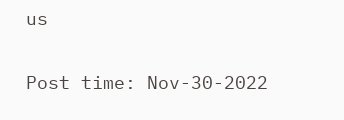us

Post time: Nov-30-2022